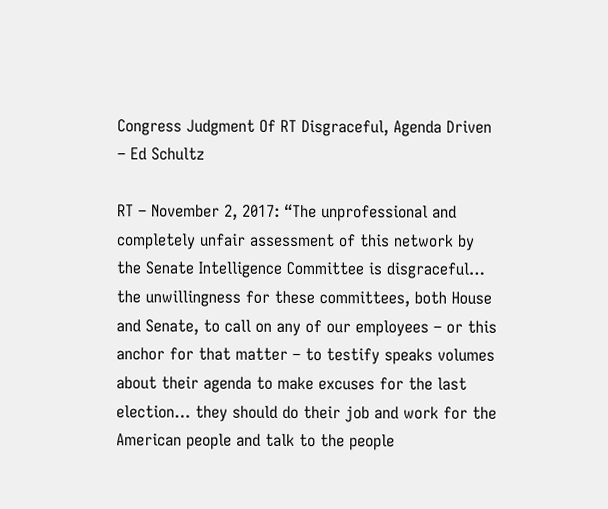Congress Judgment Of RT Disgraceful, Agenda Driven – Ed Schultz

RT – November 2, 2017: “The unprofessional and completely unfair assessment of this network by the Senate Intelligence Committee is disgraceful… the unwillingness for these committees, both House and Senate, to call on any of our employees – or this anchor for that matter – to testify speaks volumes about their agenda to make excuses for the last election… they should do their job and work for the American people and talk to the people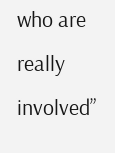who are really involved”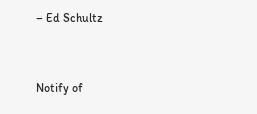– Ed Schultz


Notify of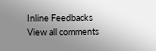Inline Feedbacks
View all comments